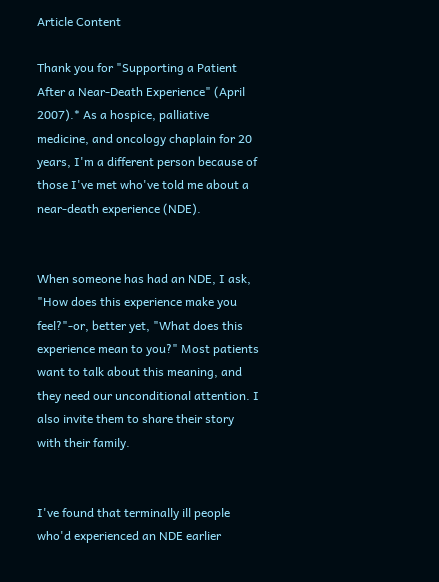Article Content

Thank you for "Supporting a Patient After a Near-Death Experience" (April 2007).* As a hospice, palliative medicine, and oncology chaplain for 20 years, I'm a different person because of those I've met who've told me about a near-death experience (NDE).


When someone has had an NDE, I ask, "How does this experience make you feel?"-or, better yet, "What does this experience mean to you?" Most patients want to talk about this meaning, and they need our unconditional attention. I also invite them to share their story with their family.


I've found that terminally ill people who'd experienced an NDE earlier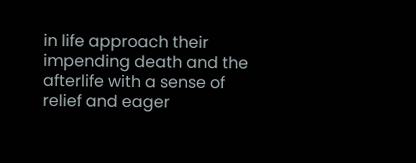in life approach their impending death and the afterlife with a sense of relief and eager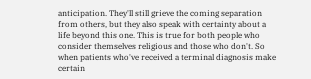anticipation. They'll still grieve the coming separation from others, but they also speak with certainty about a life beyond this one. This is true for both people who consider themselves religious and those who don't. So when patients who've received a terminal diagnosis make certain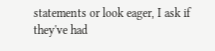statements or look eager, I ask if they've had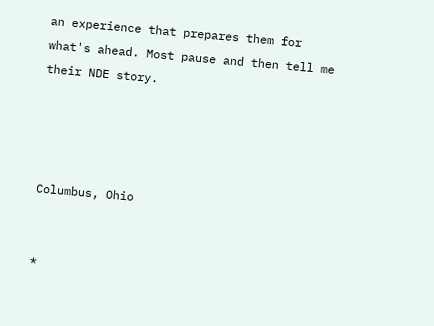an experience that prepares them for what's ahead. Most pause and then tell me their NDE story.




Columbus, Ohio


*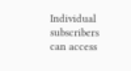Individual subscribers can access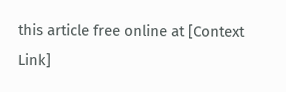this article free online at [Context Link]